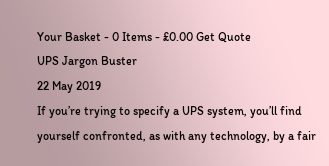Your Basket - 0 Items - £0.00 Get Quote
UPS Jargon Buster
22 May 2019
If you’re trying to specify a UPS system, you’ll find yourself confronted, as with any technology, by a fair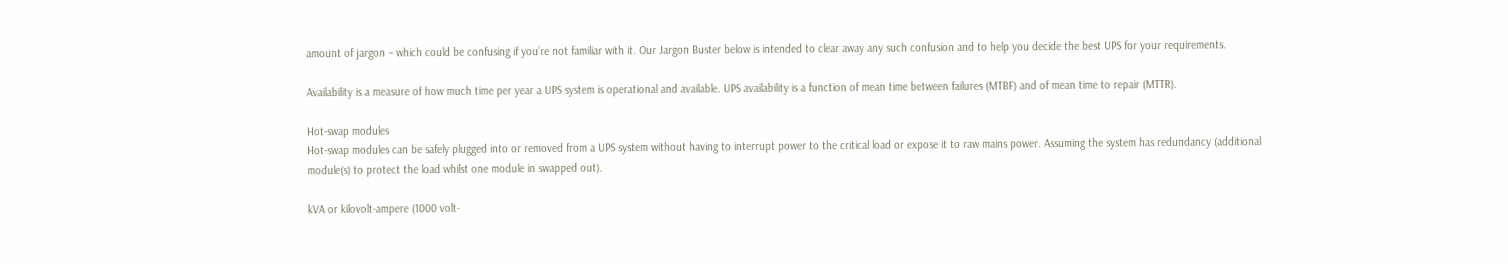amount of jargon – which could be confusing if you’re not familiar with it. Our Jargon Buster below is intended to clear away any such confusion and to help you decide the best UPS for your requirements.

Availability is a measure of how much time per year a UPS system is operational and available. UPS availability is a function of mean time between failures (MTBF) and of mean time to repair (MTTR).

Hot-swap modules
Hot-swap modules can be safely plugged into or removed from a UPS system without having to interrupt power to the critical load or expose it to raw mains power. Assuming the system has redundancy (additional module(s) to protect the load whilst one module in swapped out).

kVA or kilovolt-ampere (1000 volt-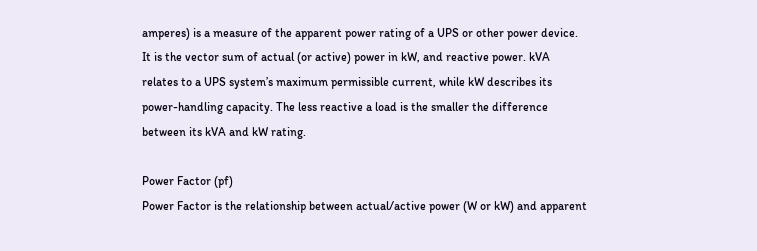amperes) is a measure of the apparent power rating of a UPS or other power device. It is the vector sum of actual (or active) power in kW, and reactive power. kVA relates to a UPS system’s maximum permissible current, while kW describes its power-handling capacity. The less reactive a load is the smaller the difference between its kVA and kW rating.

Power Factor (pf)
Power Factor is the relationship between actual/active power (W or kW) and apparent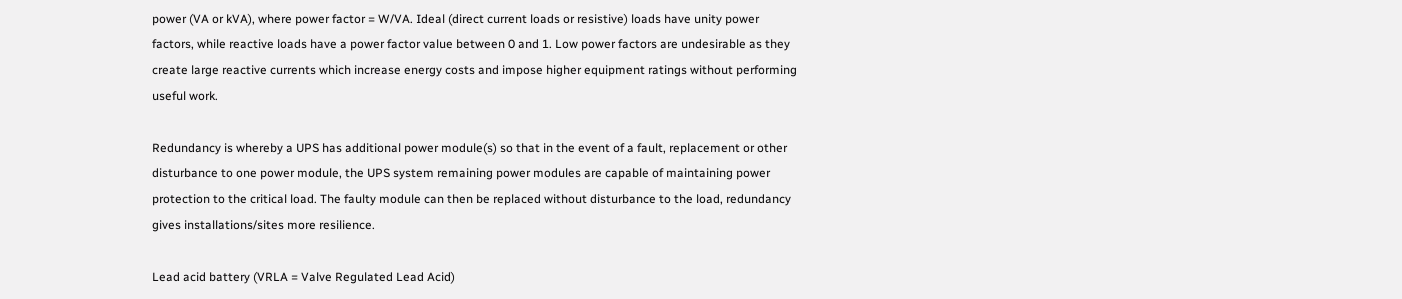power (VA or kVA), where power factor = W/VA. Ideal (direct current loads or resistive) loads have unity power factors, while reactive loads have a power factor value between 0 and 1. Low power factors are undesirable as they create large reactive currents which increase energy costs and impose higher equipment ratings without performing useful work.

Redundancy is whereby a UPS has additional power module(s) so that in the event of a fault, replacement or other disturbance to one power module, the UPS system remaining power modules are capable of maintaining power protection to the critical load. The faulty module can then be replaced without disturbance to the load, redundancy gives installations/sites more resilience.

Lead acid battery (VRLA = Valve Regulated Lead Acid)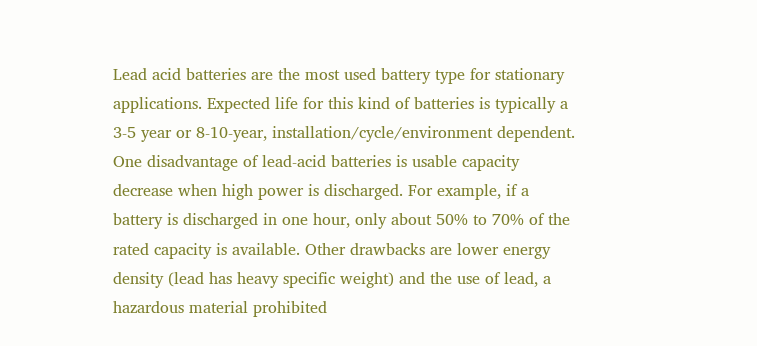Lead acid batteries are the most used battery type for stationary applications. Expected life for this kind of batteries is typically a 3-5 year or 8-10-year, installation/cycle/environment dependent. One disadvantage of lead-acid batteries is usable capacity decrease when high power is discharged. For example, if a battery is discharged in one hour, only about 50% to 70% of the rated capacity is available. Other drawbacks are lower energy density (lead has heavy specific weight) and the use of lead, a hazardous material prohibited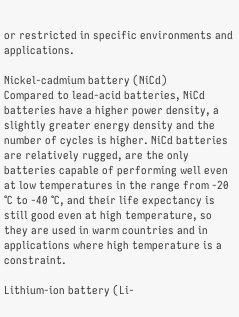or restricted in specific environments and applications.

Nickel-cadmium battery (NiCd)
Compared to lead-acid batteries, NiCd batteries have a higher power density, a slightly greater energy density and the number of cycles is higher. NiCd batteries are relatively rugged, are the only batteries capable of performing well even at low temperatures in the range from -20 °C to -40 °C, and their life expectancy is still good even at high temperature, so they are used in warm countries and in applications where high temperature is a constraint.

Lithium-ion battery (Li-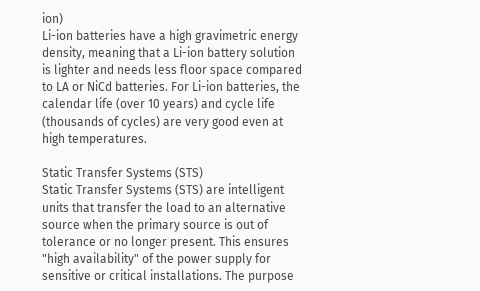ion)
Li-ion batteries have a high gravimetric energy density, meaning that a Li-ion battery solution is lighter and needs less floor space compared to LA or NiCd batteries. For Li-ion batteries, the calendar life (over 10 years) and cycle life (thousands of cycles) are very good even at high temperatures.

Static Transfer Systems (STS)
Static Transfer Systems (STS) are intelligent units that transfer the load to an alternative source when the primary source is out of tolerance or no longer present. This ensures "high availability" of the power supply for sensitive or critical installations. The purpose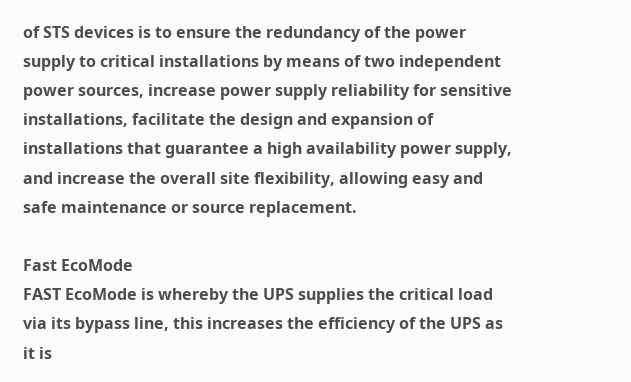of STS devices is to ensure the redundancy of the power supply to critical installations by means of two independent power sources, increase power supply reliability for sensitive installations, facilitate the design and expansion of installations that guarantee a high availability power supply, and increase the overall site flexibility, allowing easy and safe maintenance or source replacement.

Fast EcoMode
FAST EcoMode is whereby the UPS supplies the critical load via its bypass line, this increases the efficiency of the UPS as it is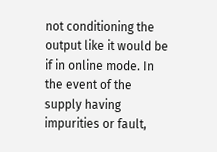not conditioning the output like it would be if in online mode. In the event of the supply having impurities or fault,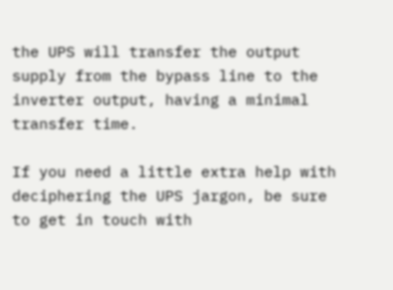the UPS will transfer the output supply from the bypass line to the inverter output, having a minimal transfer time.

If you need a little extra help with deciphering the UPS jargon, be sure to get in touch with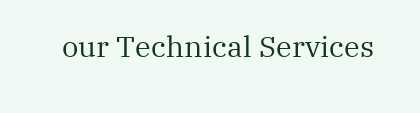our Technical Services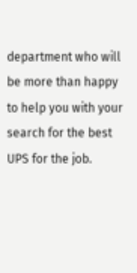department who will be more than happy to help you with your search for the best UPS for the job.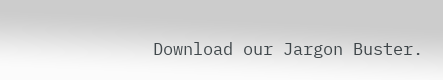Download our Jargon Buster.